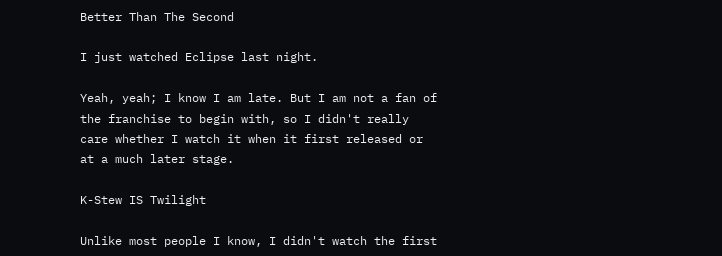Better Than The Second

I just watched Eclipse last night.

Yeah, yeah; I know I am late. But I am not a fan of the franchise to begin with, so I didn't really care whether I watch it when it first released or at a much later stage.

K-Stew IS Twilight

Unlike most people I know, I didn't watch the first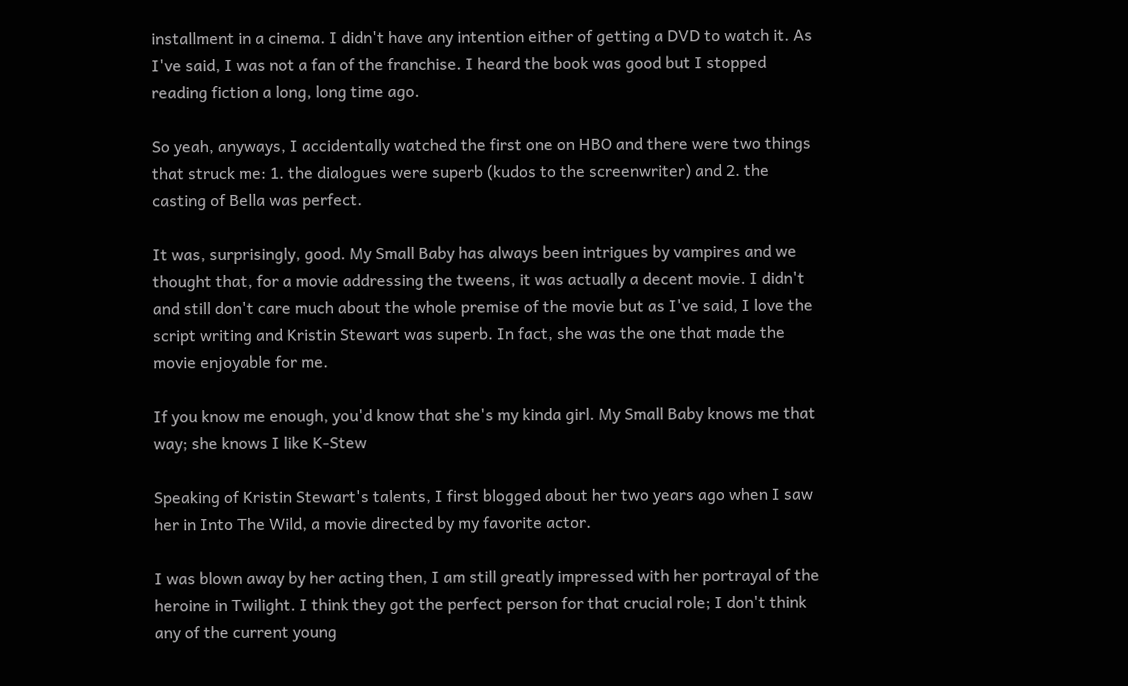installment in a cinema. I didn't have any intention either of getting a DVD to watch it. As I've said, I was not a fan of the franchise. I heard the book was good but I stopped reading fiction a long, long time ago.

So yeah, anyways, I accidentally watched the first one on HBO and there were two things that struck me: 1. the dialogues were superb (kudos to the screenwriter) and 2. the casting of Bella was perfect.

It was, surprisingly, good. My Small Baby has always been intrigues by vampires and we thought that, for a movie addressing the tweens, it was actually a decent movie. I didn't and still don't care much about the whole premise of the movie but as I've said, I love the script writing and Kristin Stewart was superb. In fact, she was the one that made the movie enjoyable for me.

If you know me enough, you'd know that she's my kinda girl. My Small Baby knows me that way; she knows I like K-Stew

Speaking of Kristin Stewart's talents, I first blogged about her two years ago when I saw her in Into The Wild, a movie directed by my favorite actor.

I was blown away by her acting then, I am still greatly impressed with her portrayal of the heroine in Twilight. I think they got the perfect person for that crucial role; I don't think any of the current young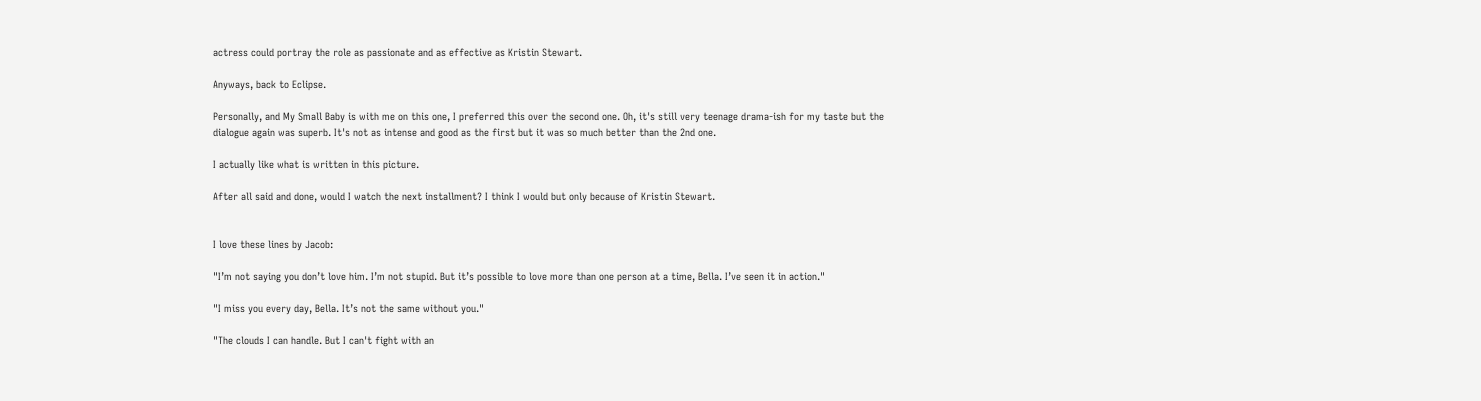actress could portray the role as passionate and as effective as Kristin Stewart.

Anyways, back to Eclipse.

Personally, and My Small Baby is with me on this one, I preferred this over the second one. Oh, it's still very teenage drama-ish for my taste but the dialogue again was superb. It's not as intense and good as the first but it was so much better than the 2nd one.

I actually like what is written in this picture.

After all said and done, would I watch the next installment? I think I would but only because of Kristin Stewart.


I love these lines by Jacob:

"I’m not saying you don’t love him. I’m not stupid. But it’s possible to love more than one person at a time, Bella. I’ve seen it in action."

"I miss you every day, Bella. It’s not the same without you."

"The clouds I can handle. But I can't fight with an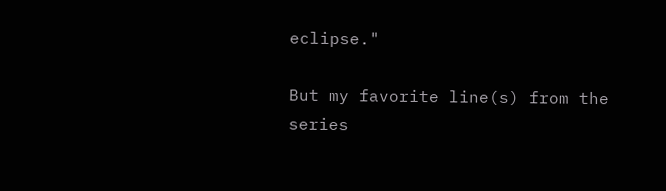eclipse."

But my favorite line(s) from the series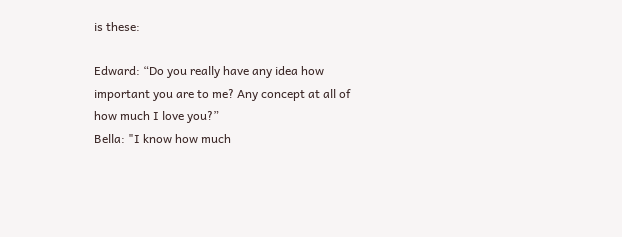is these:

Edward: “Do you really have any idea how important you are to me? Any concept at all of how much I love you?”
Bella: "I know how much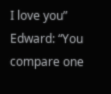I love you”
Edward: “You compare one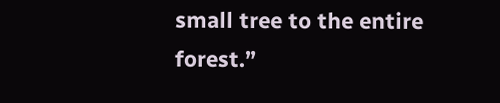small tree to the entire forest.”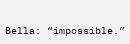Bella: “impossible.”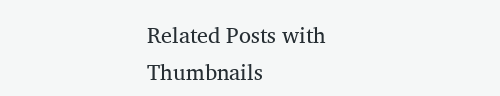Related Posts with Thumbnails